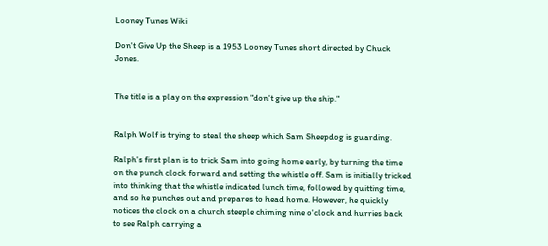Looney Tunes Wiki

Don't Give Up the Sheep is a 1953 Looney Tunes short directed by Chuck Jones.


The title is a play on the expression "don't give up the ship."


Ralph Wolf is trying to steal the sheep which Sam Sheepdog is guarding.

Ralph's first plan is to trick Sam into going home early, by turning the time on the punch clock forward and setting the whistle off. Sam is initially tricked into thinking that the whistle indicated lunch time, followed by quitting time, and so he punches out and prepares to head home. However, he quickly notices the clock on a church steeple chiming nine o'clock and hurries back to see Ralph carrying a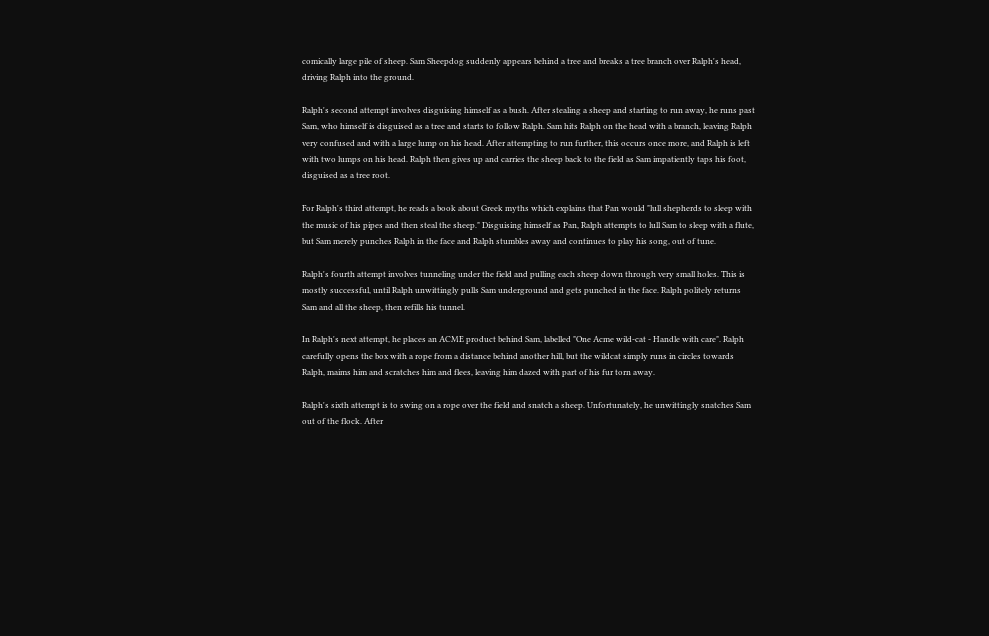comically large pile of sheep. Sam Sheepdog suddenly appears behind a tree and breaks a tree branch over Ralph's head, driving Ralph into the ground.

Ralph's second attempt involves disguising himself as a bush. After stealing a sheep and starting to run away, he runs past Sam, who himself is disguised as a tree and starts to follow Ralph. Sam hits Ralph on the head with a branch, leaving Ralph very confused and with a large lump on his head. After attempting to run further, this occurs once more, and Ralph is left with two lumps on his head. Ralph then gives up and carries the sheep back to the field as Sam impatiently taps his foot, disguised as a tree root.

For Ralph's third attempt, he reads a book about Greek myths which explains that Pan would "lull shepherds to sleep with the music of his pipes and then steal the sheep." Disguising himself as Pan, Ralph attempts to lull Sam to sleep with a flute, but Sam merely punches Ralph in the face and Ralph stumbles away and continues to play his song, out of tune.

Ralph's fourth attempt involves tunneling under the field and pulling each sheep down through very small holes. This is mostly successful, until Ralph unwittingly pulls Sam underground and gets punched in the face. Ralph politely returns Sam and all the sheep, then refills his tunnel.

In Ralph's next attempt, he places an ACME product behind Sam, labelled "One Acme wild-cat - Handle with care". Ralph carefully opens the box with a rope from a distance behind another hill, but the wildcat simply runs in circles towards Ralph, maims him and scratches him and flees, leaving him dazed with part of his fur torn away.

Ralph's sixth attempt is to swing on a rope over the field and snatch a sheep. Unfortunately, he unwittingly snatches Sam out of the flock. After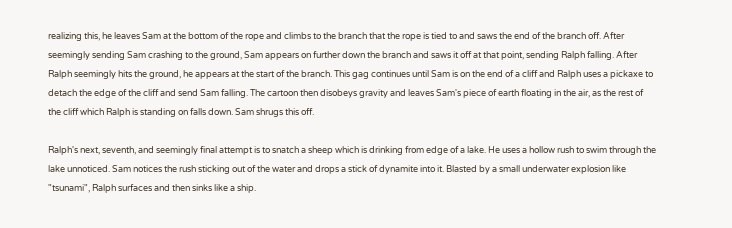realizing this, he leaves Sam at the bottom of the rope and climbs to the branch that the rope is tied to and saws the end of the branch off. After seemingly sending Sam crashing to the ground, Sam appears on further down the branch and saws it off at that point, sending Ralph falling. After Ralph seemingly hits the ground, he appears at the start of the branch. This gag continues until Sam is on the end of a cliff and Ralph uses a pickaxe to detach the edge of the cliff and send Sam falling. The cartoon then disobeys gravity and leaves Sam's piece of earth floating in the air, as the rest of the cliff which Ralph is standing on falls down. Sam shrugs this off.

Ralph's next, seventh, and seemingly final attempt is to snatch a sheep which is drinking from edge of a lake. He uses a hollow rush to swim through the lake unnoticed. Sam notices the rush sticking out of the water and drops a stick of dynamite into it. Blasted by a small underwater explosion like "tsunami", Ralph surfaces and then sinks like a ship.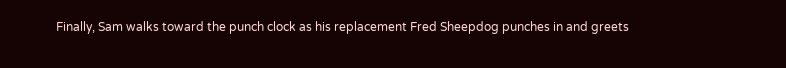Finally, Sam walks toward the punch clock as his replacement Fred Sheepdog punches in and greets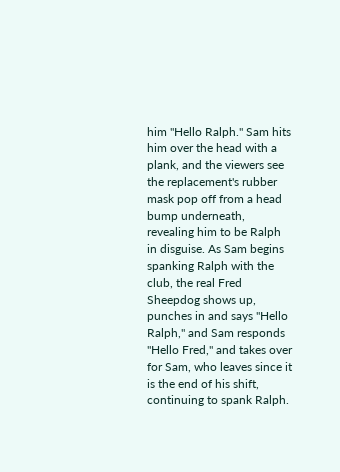him "Hello Ralph." Sam hits him over the head with a plank, and the viewers see the replacement's rubber mask pop off from a head bump underneath, revealing him to be Ralph in disguise. As Sam begins spanking Ralph with the club, the real Fred Sheepdog shows up, punches in and says "Hello Ralph," and Sam responds "Hello Fred," and takes over for Sam, who leaves since it is the end of his shift, continuing to spank Ralph.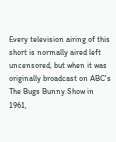Every television airing of this short is normally aired left uncensored, but when it was originally broadcast on ABC's The Bugs Bunny Show in 1961,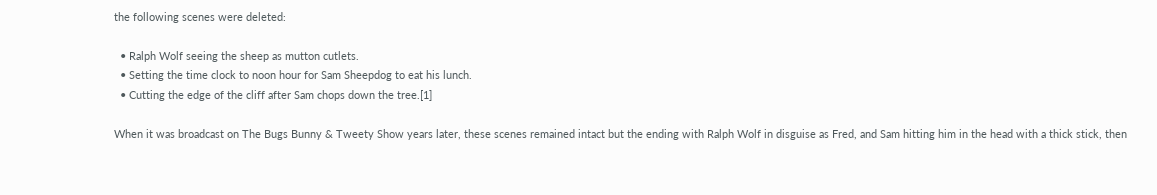the following scenes were deleted:

  • Ralph Wolf seeing the sheep as mutton cutlets.
  • Setting the time clock to noon hour for Sam Sheepdog to eat his lunch.
  • Cutting the edge of the cliff after Sam chops down the tree.[1]

When it was broadcast on The Bugs Bunny & Tweety Show years later, these scenes remained intact but the ending with Ralph Wolf in disguise as Fred, and Sam hitting him in the head with a thick stick, then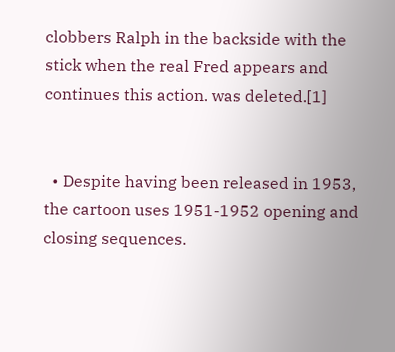clobbers Ralph in the backside with the stick when the real Fred appears and continues this action. was deleted.[1]


  • Despite having been released in 1953, the cartoon uses 1951-1952 opening and closing sequences.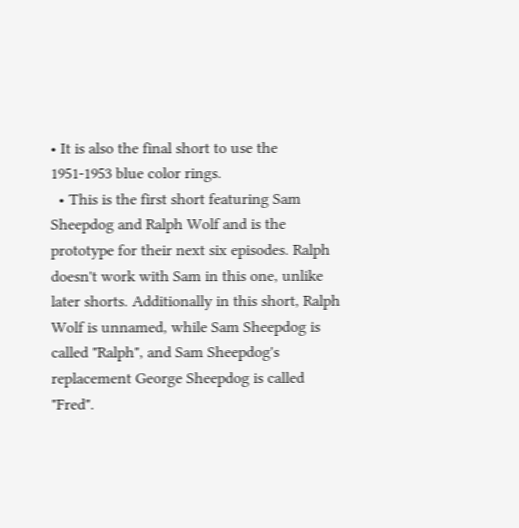• It is also the final short to use the 1951-1953 blue color rings.
  • This is the first short featuring Sam Sheepdog and Ralph Wolf and is the prototype for their next six episodes. Ralph doesn't work with Sam in this one, unlike later shorts. Additionally in this short, Ralph Wolf is unnamed, while Sam Sheepdog is called "Ralph", and Sam Sheepdog's replacement George Sheepdog is called "Fred".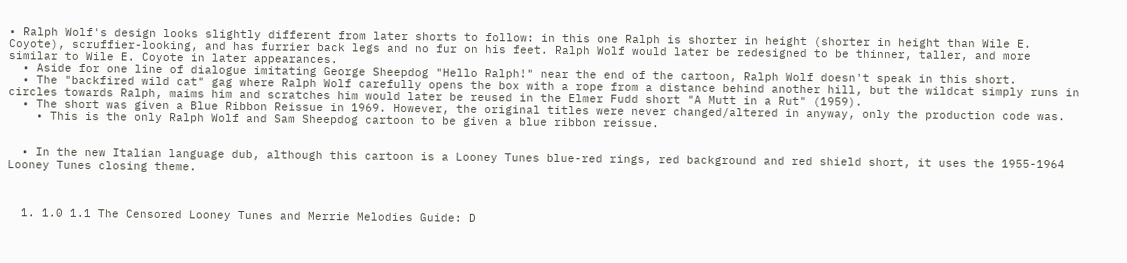• Ralph Wolf's design looks slightly different from later shorts to follow: in this one Ralph is shorter in height (shorter in height than Wile E. Coyote), scruffier-looking, and has furrier back legs and no fur on his feet. Ralph Wolf would later be redesigned to be thinner, taller, and more similar to Wile E. Coyote in later appearances.
  • Aside for one line of dialogue imitating George Sheepdog "Hello Ralph!" near the end of the cartoon, Ralph Wolf doesn't speak in this short.
  • The "backfired wild cat" gag where Ralph Wolf carefully opens the box with a rope from a distance behind another hill, but the wildcat simply runs in circles towards Ralph, maims him and scratches him would later be reused in the Elmer Fudd short "A Mutt in a Rut" (1959).
  • The short was given a Blue Ribbon Reissue in 1969. However, the original titles were never changed/altered in anyway, only the production code was.
    • This is the only Ralph Wolf and Sam Sheepdog cartoon to be given a blue ribbon reissue.


  • In the new Italian language dub, although this cartoon is a Looney Tunes blue-red rings, red background and red shield short, it uses the 1955-1964 Looney Tunes closing theme.



  1. 1.0 1.1 The Censored Looney Tunes and Merrie Melodies Guide: D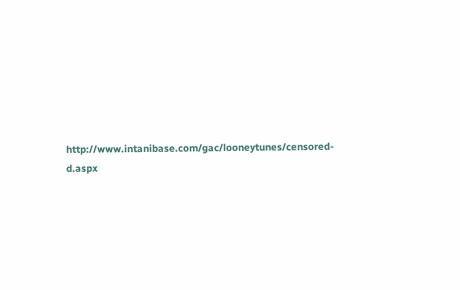http://www.intanibase.com/gac/looneytunes/censored-d.aspx